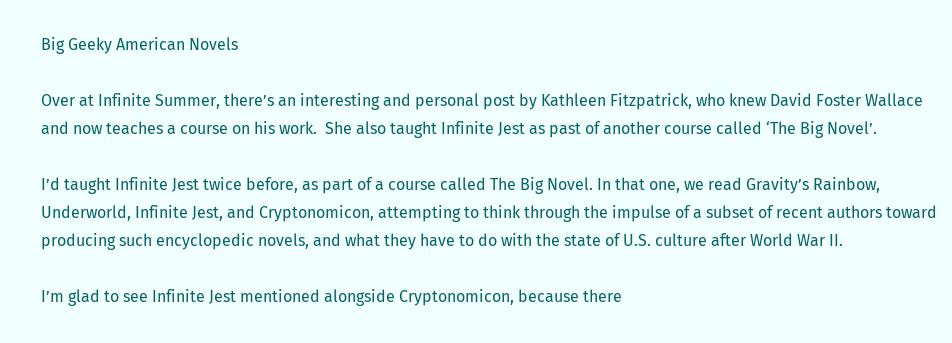Big Geeky American Novels

Over at Infinite Summer, there’s an interesting and personal post by Kathleen Fitzpatrick, who knew David Foster Wallace and now teaches a course on his work.  She also taught Infinite Jest as past of another course called ‘The Big Novel’.

I’d taught Infinite Jest twice before, as part of a course called The Big Novel. In that one, we read Gravity’s Rainbow, Underworld, Infinite Jest, and Cryptonomicon, attempting to think through the impulse of a subset of recent authors toward producing such encyclopedic novels, and what they have to do with the state of U.S. culture after World War II.

I’m glad to see Infinite Jest mentioned alongside Cryptonomicon, because there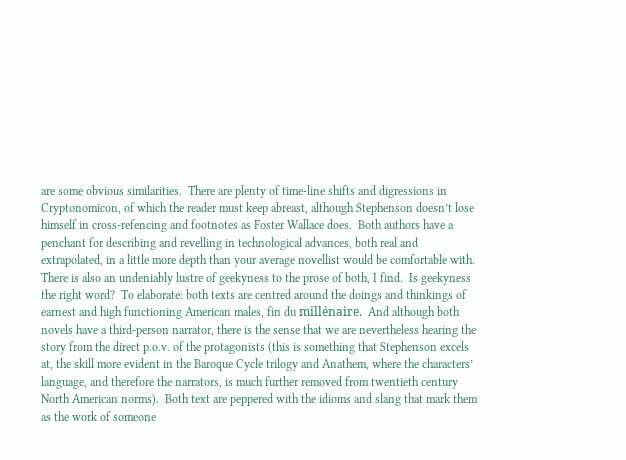are some obvious similarities.  There are plenty of time-line shifts and digressions in Cryptonomicon, of which the reader must keep abreast, although Stephenson doesn’t lose himself in cross-refencing and footnotes as Foster Wallace does.  Both authors have a penchant for describing and revelling in technological advances, both real and extrapolated, in a little more depth than your average novellist would be comfortable with.
There is also an undeniably lustre of geekyness to the prose of both, I find.  Is geekyness the right word?  To elaborate: both texts are centred around the doings and thinkings of earnest and high functioning American males, fin du millénaire.  And although both novels have a third-person narrator, there is the sense that we are nevertheless hearing the story from the direct p.o.v. of the protagonists (this is something that Stephenson excels at, the skill more evident in the Baroque Cycle trilogy and Anathem, where the characters’ language, and therefore the narrators, is much further removed from twentieth century North American norms).  Both text are peppered with the idioms and slang that mark them as the work of someone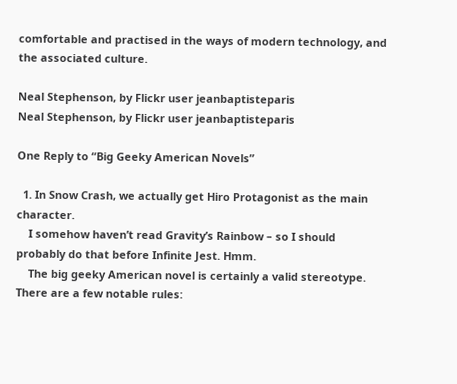comfortable and practised in the ways of modern technology, and the associated culture.

Neal Stephenson, by Flickr user jeanbaptisteparis
Neal Stephenson, by Flickr user jeanbaptisteparis

One Reply to “Big Geeky American Novels”

  1. In Snow Crash, we actually get Hiro Protagonist as the main character.
    I somehow haven’t read Gravity’s Rainbow – so I should probably do that before Infinite Jest. Hmm.
    The big geeky American novel is certainly a valid stereotype. There are a few notable rules: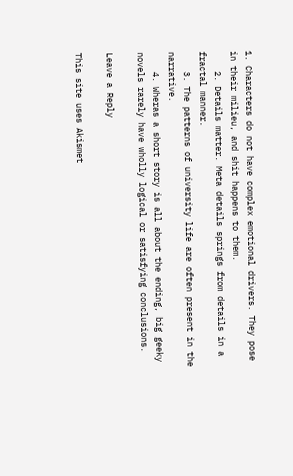1. Characters do not have complex emotional drivers. They pose in their milieu, and shit happens to them.
    2. Details matter. Meta details springs from details in a fractal manner.
    3. The patterns of university life are often present in the narrative.
    4. Wheras a short story is all about the ending, big geeky novels rarely have wholly logical or satisfying conclusions.

Leave a Reply

This site uses Akismet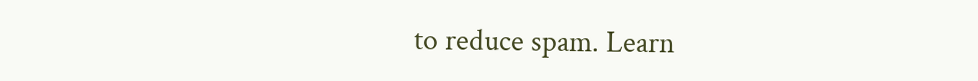to reduce spam. Learn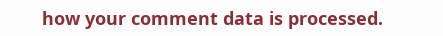how your comment data is processed.